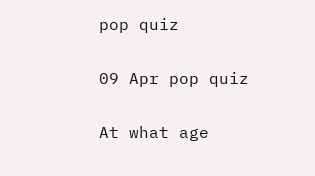pop quiz

09 Apr pop quiz

At what age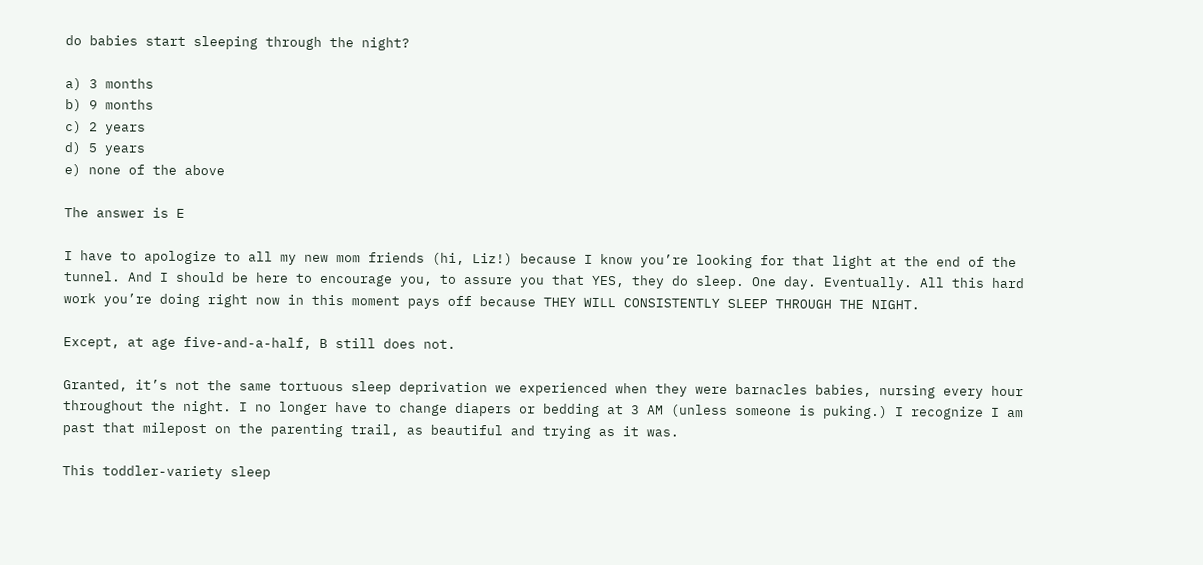do babies start sleeping through the night?

a) 3 months
b) 9 months
c) 2 years
d) 5 years
e) none of the above

The answer is E

I have to apologize to all my new mom friends (hi, Liz!) because I know you’re looking for that light at the end of the tunnel. And I should be here to encourage you, to assure you that YES, they do sleep. One day. Eventually. All this hard work you’re doing right now in this moment pays off because THEY WILL CONSISTENTLY SLEEP THROUGH THE NIGHT.

Except, at age five-and-a-half, B still does not.

Granted, it’s not the same tortuous sleep deprivation we experienced when they were barnacles babies, nursing every hour throughout the night. I no longer have to change diapers or bedding at 3 AM (unless someone is puking.) I recognize I am past that milepost on the parenting trail, as beautiful and trying as it was.

This toddler-variety sleep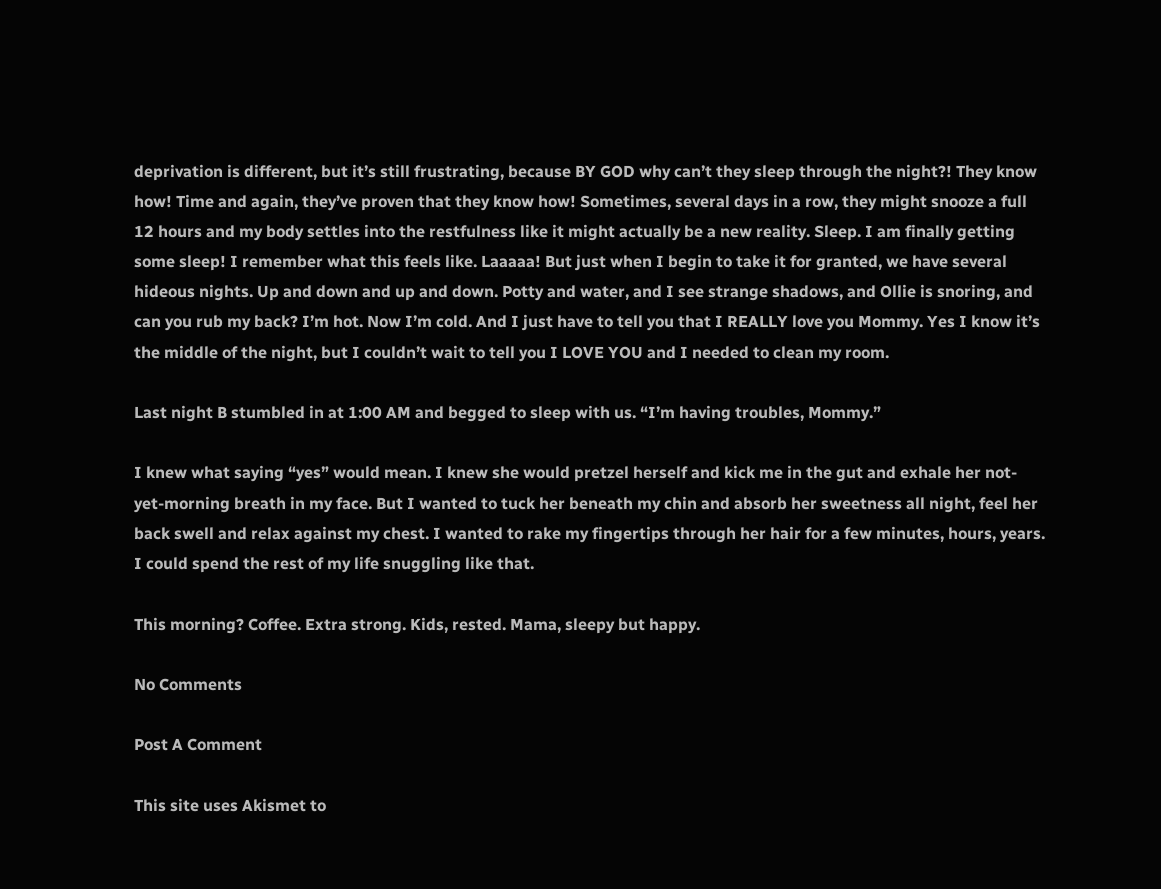deprivation is different, but it’s still frustrating, because BY GOD why can’t they sleep through the night?! They know how! Time and again, they’ve proven that they know how! Sometimes, several days in a row, they might snooze a full 12 hours and my body settles into the restfulness like it might actually be a new reality. Sleep. I am finally getting some sleep! I remember what this feels like. Laaaaa! But just when I begin to take it for granted, we have several hideous nights. Up and down and up and down. Potty and water, and I see strange shadows, and Ollie is snoring, and can you rub my back? I’m hot. Now I’m cold. And I just have to tell you that I REALLY love you Mommy. Yes I know it’s the middle of the night, but I couldn’t wait to tell you I LOVE YOU and I needed to clean my room.

Last night B stumbled in at 1:00 AM and begged to sleep with us. “I’m having troubles, Mommy.”

I knew what saying “yes” would mean. I knew she would pretzel herself and kick me in the gut and exhale her not-yet-morning breath in my face. But I wanted to tuck her beneath my chin and absorb her sweetness all night, feel her back swell and relax against my chest. I wanted to rake my fingertips through her hair for a few minutes, hours, years. I could spend the rest of my life snuggling like that.

This morning? Coffee. Extra strong. Kids, rested. Mama, sleepy but happy.

No Comments

Post A Comment

This site uses Akismet to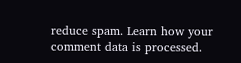reduce spam. Learn how your comment data is processed.